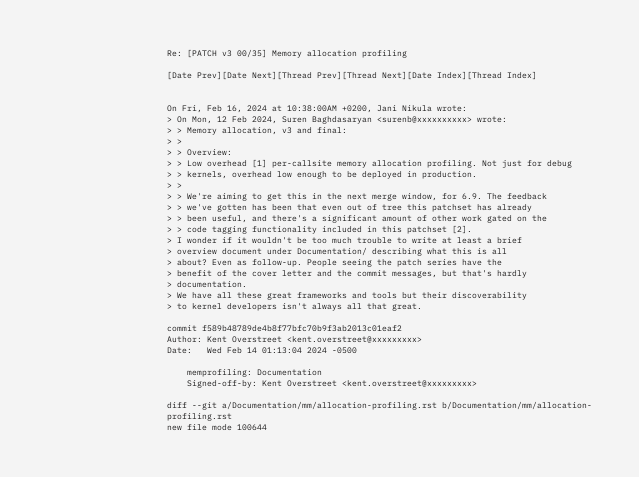Re: [PATCH v3 00/35] Memory allocation profiling

[Date Prev][Date Next][Thread Prev][Thread Next][Date Index][Thread Index]


On Fri, Feb 16, 2024 at 10:38:00AM +0200, Jani Nikula wrote:
> On Mon, 12 Feb 2024, Suren Baghdasaryan <surenb@xxxxxxxxxx> wrote:
> > Memory allocation, v3 and final:
> >
> > Overview:
> > Low overhead [1] per-callsite memory allocation profiling. Not just for debug
> > kernels, overhead low enough to be deployed in production.
> >
> > We're aiming to get this in the next merge window, for 6.9. The feedback
> > we've gotten has been that even out of tree this patchset has already
> > been useful, and there's a significant amount of other work gated on the
> > code tagging functionality included in this patchset [2].
> I wonder if it wouldn't be too much trouble to write at least a brief
> overview document under Documentation/ describing what this is all
> about? Even as follow-up. People seeing the patch series have the
> benefit of the cover letter and the commit messages, but that's hardly
> documentation.
> We have all these great frameworks and tools but their discoverability
> to kernel developers isn't always all that great.

commit f589b48789de4b8f77bfc70b9f3ab2013c01eaf2
Author: Kent Overstreet <kent.overstreet@xxxxxxxxx>
Date:   Wed Feb 14 01:13:04 2024 -0500

    memprofiling: Documentation
    Signed-off-by: Kent Overstreet <kent.overstreet@xxxxxxxxx>

diff --git a/Documentation/mm/allocation-profiling.rst b/Documentation/mm/allocation-profiling.rst
new file mode 100644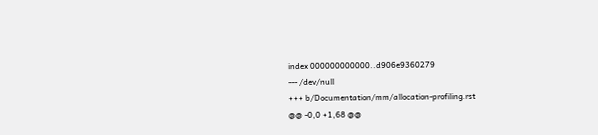index 000000000000..d906e9360279
--- /dev/null
+++ b/Documentation/mm/allocation-profiling.rst
@@ -0,0 +1,68 @@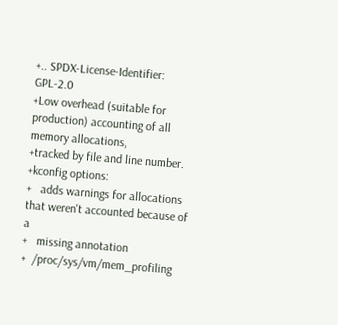+.. SPDX-License-Identifier: GPL-2.0
+Low overhead (suitable for production) accounting of all memory allocations,
+tracked by file and line number.
+kconfig options:
+   adds warnings for allocations that weren't accounted because of a
+   missing annotation
+  /proc/sys/vm/mem_profiling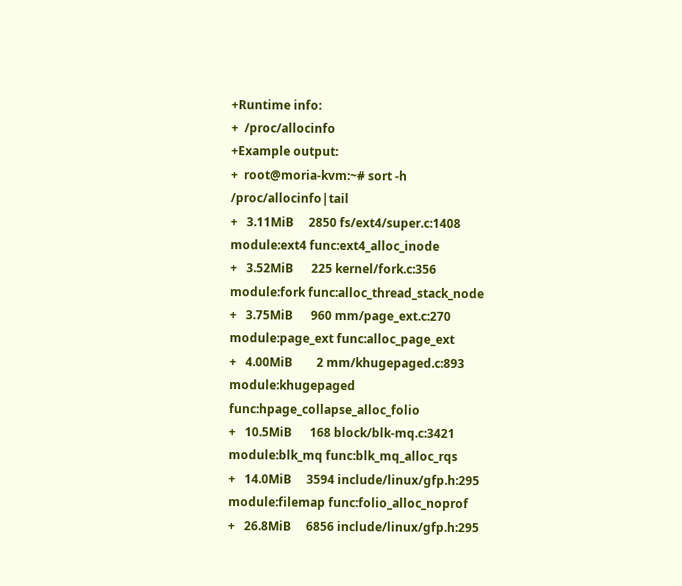+Runtime info:
+  /proc/allocinfo
+Example output:
+  root@moria-kvm:~# sort -h /proc/allocinfo|tail
+   3.11MiB     2850 fs/ext4/super.c:1408 module:ext4 func:ext4_alloc_inode
+   3.52MiB      225 kernel/fork.c:356 module:fork func:alloc_thread_stack_node
+   3.75MiB      960 mm/page_ext.c:270 module:page_ext func:alloc_page_ext
+   4.00MiB        2 mm/khugepaged.c:893 module:khugepaged func:hpage_collapse_alloc_folio
+   10.5MiB      168 block/blk-mq.c:3421 module:blk_mq func:blk_mq_alloc_rqs
+   14.0MiB     3594 include/linux/gfp.h:295 module:filemap func:folio_alloc_noprof
+   26.8MiB     6856 include/linux/gfp.h:295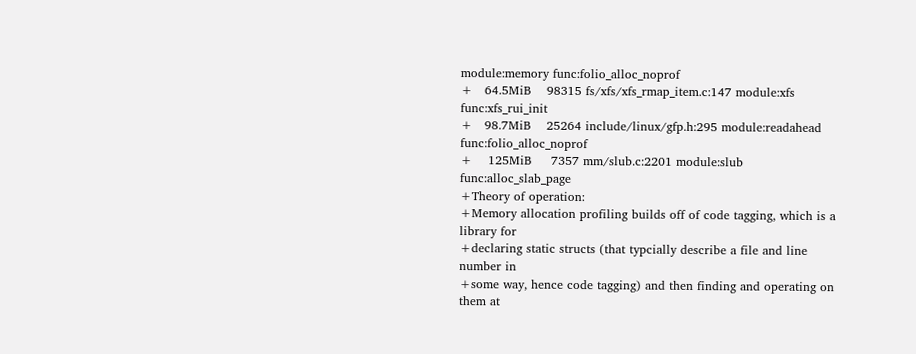module:memory func:folio_alloc_noprof
+   64.5MiB    98315 fs/xfs/xfs_rmap_item.c:147 module:xfs func:xfs_rui_init
+   98.7MiB    25264 include/linux/gfp.h:295 module:readahead func:folio_alloc_noprof
+    125MiB     7357 mm/slub.c:2201 module:slub func:alloc_slab_page
+Theory of operation:
+Memory allocation profiling builds off of code tagging, which is a library for
+declaring static structs (that typcially describe a file and line number in
+some way, hence code tagging) and then finding and operating on them at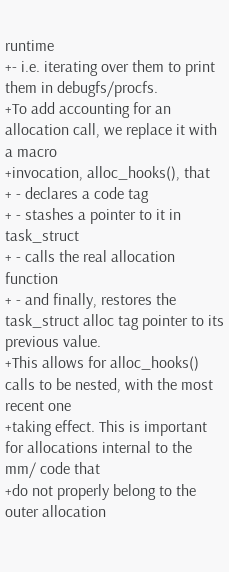runtime
+- i.e. iterating over them to print them in debugfs/procfs.
+To add accounting for an allocation call, we replace it with a macro
+invocation, alloc_hooks(), that
+ - declares a code tag
+ - stashes a pointer to it in task_struct
+ - calls the real allocation function
+ - and finally, restores the task_struct alloc tag pointer to its previous value.
+This allows for alloc_hooks() calls to be nested, with the most recent one
+taking effect. This is important for allocations internal to the mm/ code that
+do not properly belong to the outer allocation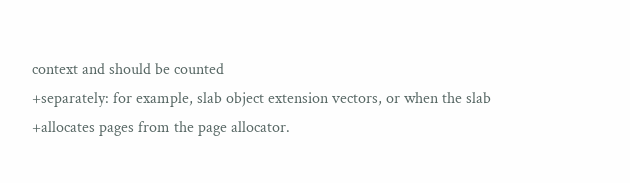context and should be counted
+separately: for example, slab object extension vectors, or when the slab
+allocates pages from the page allocator.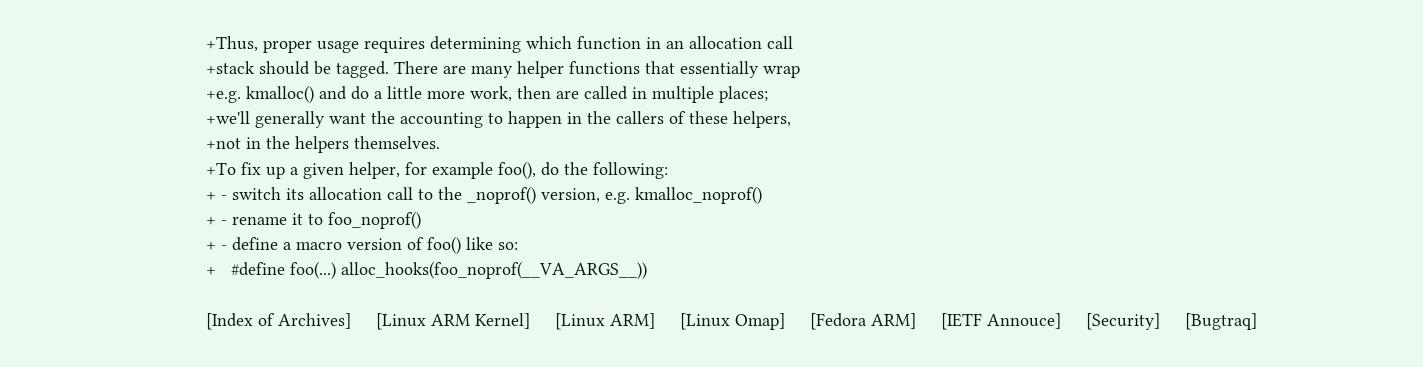+Thus, proper usage requires determining which function in an allocation call
+stack should be tagged. There are many helper functions that essentially wrap
+e.g. kmalloc() and do a little more work, then are called in multiple places;
+we'll generally want the accounting to happen in the callers of these helpers,
+not in the helpers themselves.
+To fix up a given helper, for example foo(), do the following:
+ - switch its allocation call to the _noprof() version, e.g. kmalloc_noprof()
+ - rename it to foo_noprof()
+ - define a macro version of foo() like so:
+   #define foo(...) alloc_hooks(foo_noprof(__VA_ARGS__))

[Index of Archives]     [Linux ARM Kernel]     [Linux ARM]     [Linux Omap]     [Fedora ARM]     [IETF Annouce]     [Security]     [Bugtraq]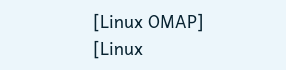[Linux OMAP]     [Linux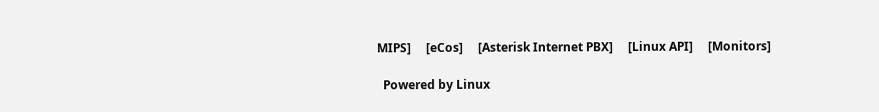MIPS]     [eCos]     [Asterisk Internet PBX]     [Linux API]     [Monitors]

  Powered by Linux